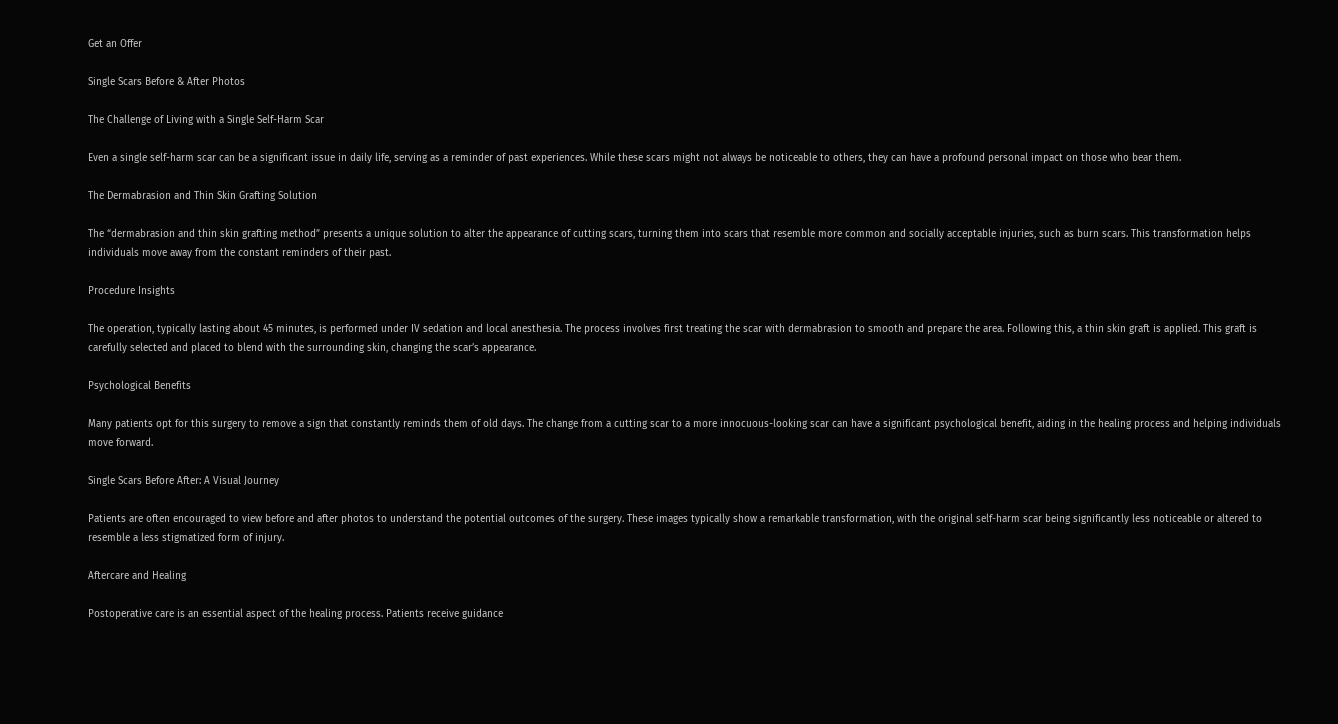Get an Offer

Single Scars Before & After Photos

The Challenge of Living with a Single Self-Harm Scar

Even a single self-harm scar can be a significant issue in daily life, serving as a reminder of past experiences. While these scars might not always be noticeable to others, they can have a profound personal impact on those who bear them.

The Dermabrasion and Thin Skin Grafting Solution

The “dermabrasion and thin skin grafting method” presents a unique solution to alter the appearance of cutting scars, turning them into scars that resemble more common and socially acceptable injuries, such as burn scars. This transformation helps individuals move away from the constant reminders of their past.

Procedure Insights

The operation, typically lasting about 45 minutes, is performed under IV sedation and local anesthesia. The process involves first treating the scar with dermabrasion to smooth and prepare the area. Following this, a thin skin graft is applied. This graft is carefully selected and placed to blend with the surrounding skin, changing the scar’s appearance.

Psychological Benefits

Many patients opt for this surgery to remove a sign that constantly reminds them of old days. The change from a cutting scar to a more innocuous-looking scar can have a significant psychological benefit, aiding in the healing process and helping individuals move forward.

Single Scars Before After: A Visual Journey

Patients are often encouraged to view before and after photos to understand the potential outcomes of the surgery. These images typically show a remarkable transformation, with the original self-harm scar being significantly less noticeable or altered to resemble a less stigmatized form of injury.

Aftercare and Healing

Postoperative care is an essential aspect of the healing process. Patients receive guidance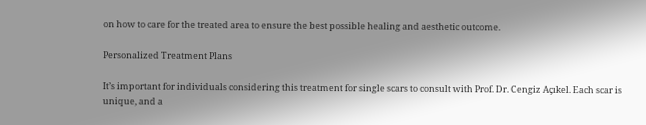on how to care for the treated area to ensure the best possible healing and aesthetic outcome.

Personalized Treatment Plans

It’s important for individuals considering this treatment for single scars to consult with Prof. Dr. Cengiz Açıkel. Each scar is unique, and a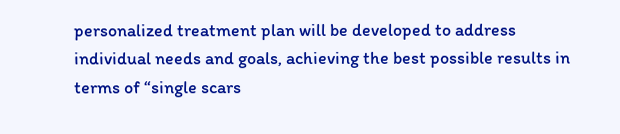personalized treatment plan will be developed to address individual needs and goals, achieving the best possible results in terms of “single scars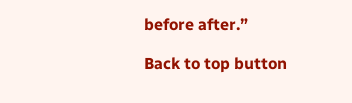before after.”

Back to top button